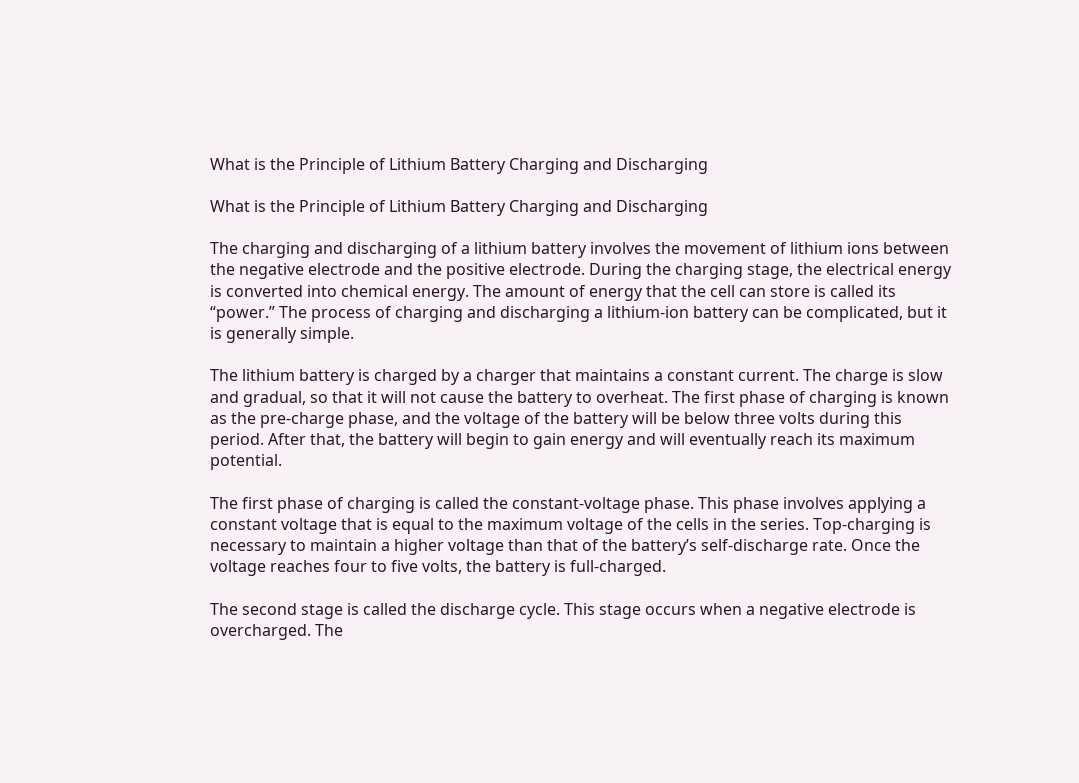What is the Principle of Lithium Battery Charging and Discharging

What is the Principle of Lithium Battery Charging and Discharging

The charging and discharging of a lithium battery involves the movement of lithium ions between the negative electrode and the positive electrode. During the charging stage, the electrical energy is converted into chemical energy. The amount of energy that the cell can store is called its “power.” The process of charging and discharging a lithium-ion battery can be complicated, but it is generally simple.

The lithium battery is charged by a charger that maintains a constant current. The charge is slow and gradual, so that it will not cause the battery to overheat. The first phase of charging is known as the pre-charge phase, and the voltage of the battery will be below three volts during this period. After that, the battery will begin to gain energy and will eventually reach its maximum potential.

The first phase of charging is called the constant-voltage phase. This phase involves applying a constant voltage that is equal to the maximum voltage of the cells in the series. Top-charging is necessary to maintain a higher voltage than that of the battery’s self-discharge rate. Once the voltage reaches four to five volts, the battery is full-charged.

The second stage is called the discharge cycle. This stage occurs when a negative electrode is overcharged. The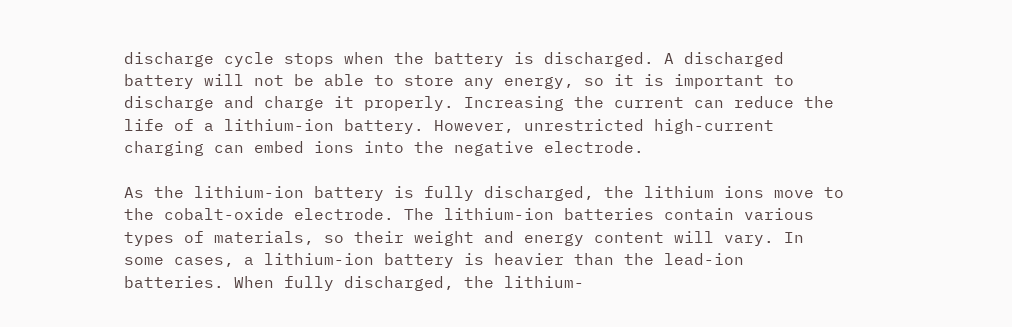discharge cycle stops when the battery is discharged. A discharged battery will not be able to store any energy, so it is important to discharge and charge it properly. Increasing the current can reduce the life of a lithium-ion battery. However, unrestricted high-current charging can embed ions into the negative electrode.

As the lithium-ion battery is fully discharged, the lithium ions move to the cobalt-oxide electrode. The lithium-ion batteries contain various types of materials, so their weight and energy content will vary. In some cases, a lithium-ion battery is heavier than the lead-ion batteries. When fully discharged, the lithium-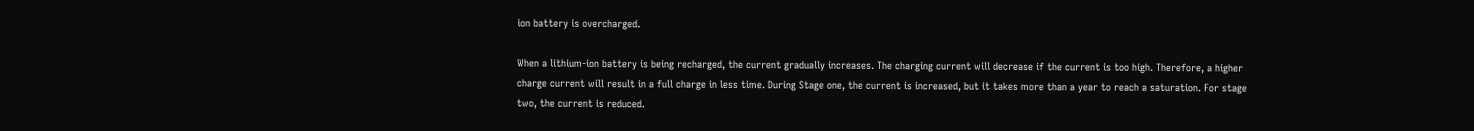ion battery is overcharged.

When a lithium-ion battery is being recharged, the current gradually increases. The charging current will decrease if the current is too high. Therefore, a higher charge current will result in a full charge in less time. During Stage one, the current is increased, but it takes more than a year to reach a saturation. For stage two, the current is reduced.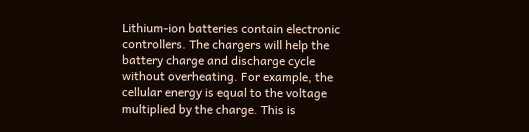Lithium-ion batteries contain electronic controllers. The chargers will help the battery charge and discharge cycle without overheating. For example, the cellular energy is equal to the voltage multiplied by the charge. This is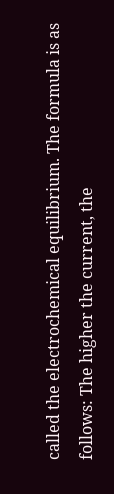called the electrochemical equilibrium. The formula is as follows: The higher the current, the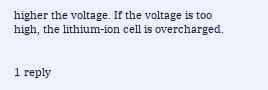higher the voltage. If the voltage is too high, the lithium-ion cell is overcharged.


1 reply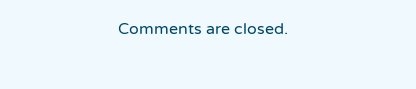Comments are closed.